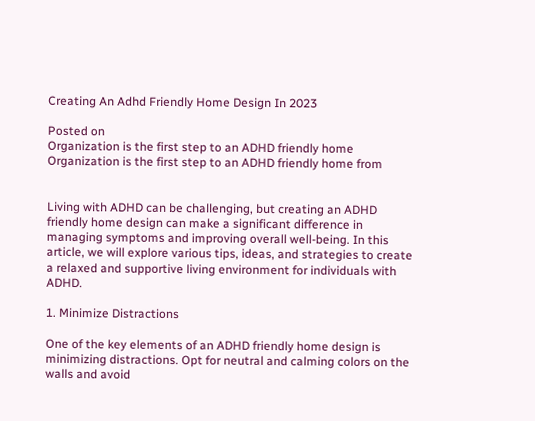Creating An Adhd Friendly Home Design In 2023

Posted on
Organization is the first step to an ADHD friendly home
Organization is the first step to an ADHD friendly home from


Living with ADHD can be challenging, but creating an ADHD friendly home design can make a significant difference in managing symptoms and improving overall well-being. In this article, we will explore various tips, ideas, and strategies to create a relaxed and supportive living environment for individuals with ADHD.

1. Minimize Distractions

One of the key elements of an ADHD friendly home design is minimizing distractions. Opt for neutral and calming colors on the walls and avoid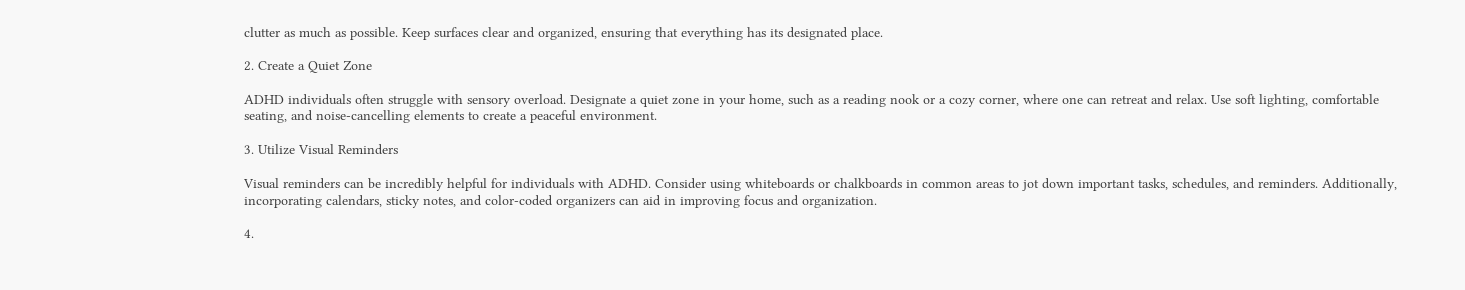clutter as much as possible. Keep surfaces clear and organized, ensuring that everything has its designated place.

2. Create a Quiet Zone

ADHD individuals often struggle with sensory overload. Designate a quiet zone in your home, such as a reading nook or a cozy corner, where one can retreat and relax. Use soft lighting, comfortable seating, and noise-cancelling elements to create a peaceful environment.

3. Utilize Visual Reminders

Visual reminders can be incredibly helpful for individuals with ADHD. Consider using whiteboards or chalkboards in common areas to jot down important tasks, schedules, and reminders. Additionally, incorporating calendars, sticky notes, and color-coded organizers can aid in improving focus and organization.

4.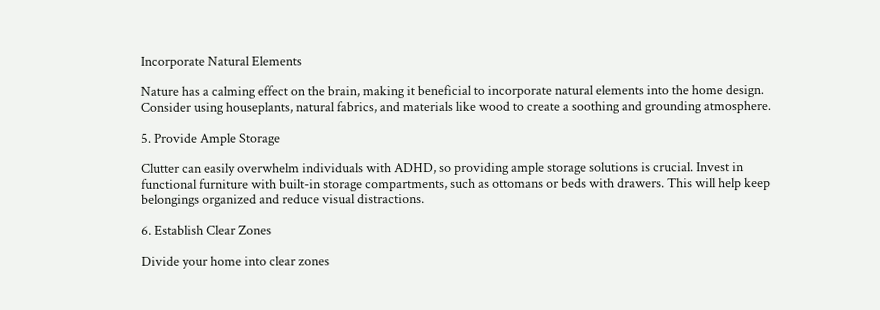Incorporate Natural Elements

Nature has a calming effect on the brain, making it beneficial to incorporate natural elements into the home design. Consider using houseplants, natural fabrics, and materials like wood to create a soothing and grounding atmosphere.

5. Provide Ample Storage

Clutter can easily overwhelm individuals with ADHD, so providing ample storage solutions is crucial. Invest in functional furniture with built-in storage compartments, such as ottomans or beds with drawers. This will help keep belongings organized and reduce visual distractions.

6. Establish Clear Zones

Divide your home into clear zones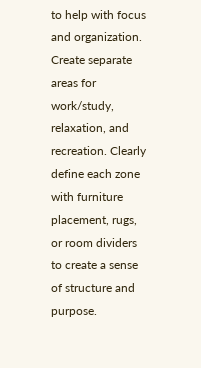to help with focus and organization. Create separate areas for work/study, relaxation, and recreation. Clearly define each zone with furniture placement, rugs, or room dividers to create a sense of structure and purpose.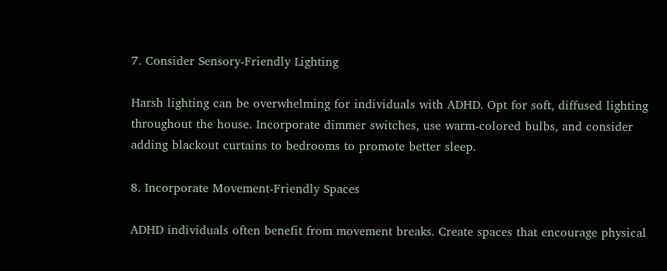7. Consider Sensory-Friendly Lighting

Harsh lighting can be overwhelming for individuals with ADHD. Opt for soft, diffused lighting throughout the house. Incorporate dimmer switches, use warm-colored bulbs, and consider adding blackout curtains to bedrooms to promote better sleep.

8. Incorporate Movement-Friendly Spaces

ADHD individuals often benefit from movement breaks. Create spaces that encourage physical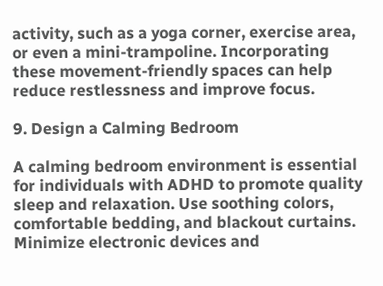activity, such as a yoga corner, exercise area, or even a mini-trampoline. Incorporating these movement-friendly spaces can help reduce restlessness and improve focus.

9. Design a Calming Bedroom

A calming bedroom environment is essential for individuals with ADHD to promote quality sleep and relaxation. Use soothing colors, comfortable bedding, and blackout curtains. Minimize electronic devices and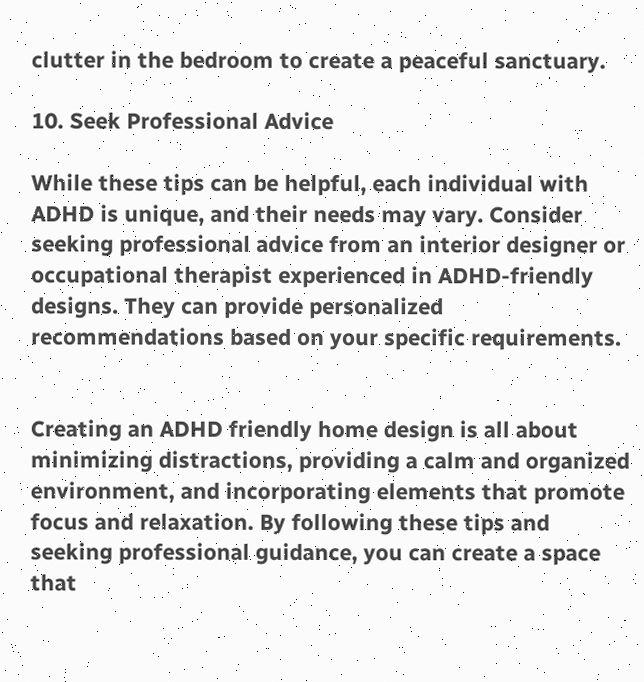clutter in the bedroom to create a peaceful sanctuary.

10. Seek Professional Advice

While these tips can be helpful, each individual with ADHD is unique, and their needs may vary. Consider seeking professional advice from an interior designer or occupational therapist experienced in ADHD-friendly designs. They can provide personalized recommendations based on your specific requirements.


Creating an ADHD friendly home design is all about minimizing distractions, providing a calm and organized environment, and incorporating elements that promote focus and relaxation. By following these tips and seeking professional guidance, you can create a space that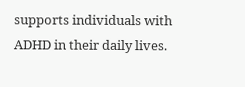supports individuals with ADHD in their daily lives.